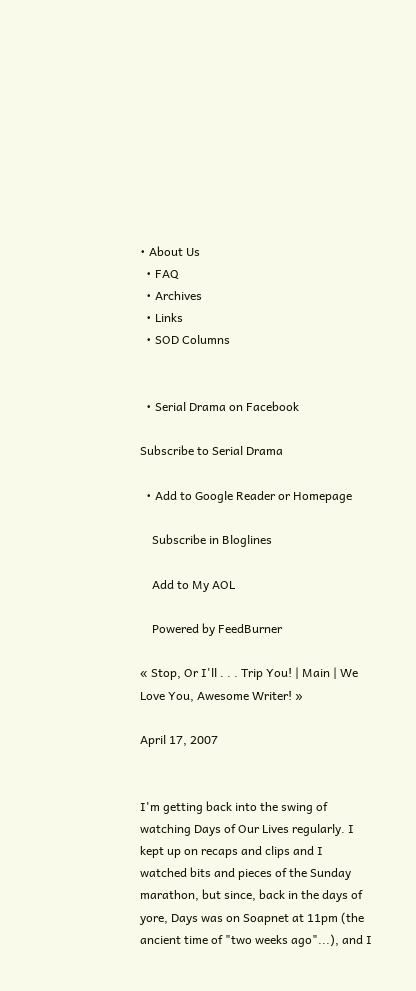• About Us
  • FAQ
  • Archives
  • Links
  • SOD Columns


  • Serial Drama on Facebook

Subscribe to Serial Drama

  • Add to Google Reader or Homepage

    Subscribe in Bloglines

    Add to My AOL

    Powered by FeedBurner

« Stop, Or I'll . . . Trip You! | Main | We Love You, Awesome Writer! »

April 17, 2007


I'm getting back into the swing of watching Days of Our Lives regularly. I kept up on recaps and clips and I watched bits and pieces of the Sunday marathon, but since, back in the days of yore, Days was on Soapnet at 11pm (the ancient time of "two weeks ago"...), and I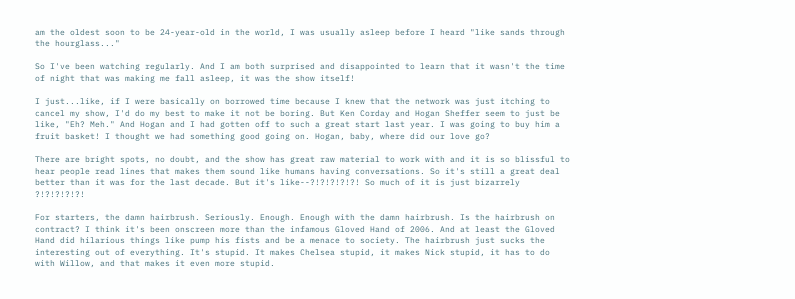am the oldest soon to be 24-year-old in the world, I was usually asleep before I heard "like sands through the hourglass..."

So I've been watching regularly. And I am both surprised and disappointed to learn that it wasn't the time of night that was making me fall asleep, it was the show itself!

I just...like, if I were basically on borrowed time because I knew that the network was just itching to cancel my show, I'd do my best to make it not be boring. But Ken Corday and Hogan Sheffer seem to just be like, "Eh? Meh." And Hogan and I had gotten off to such a great start last year. I was going to buy him a fruit basket! I thought we had something good going on. Hogan, baby, where did our love go?

There are bright spots, no doubt, and the show has great raw material to work with and it is so blissful to hear people read lines that makes them sound like humans having conversations. So it's still a great deal better than it was for the last decade. But it's like--?!?!?!?!?! So much of it is just bizarrely ?!?!?!?!?!

For starters, the damn hairbrush. Seriously. Enough. Enough with the damn hairbrush. Is the hairbrush on contract? I think it's been onscreen more than the infamous Gloved Hand of 2006. And at least the Gloved Hand did hilarious things like pump his fists and be a menace to society. The hairbrush just sucks the interesting out of everything. It's stupid. It makes Chelsea stupid, it makes Nick stupid, it has to do with Willow, and that makes it even more stupid.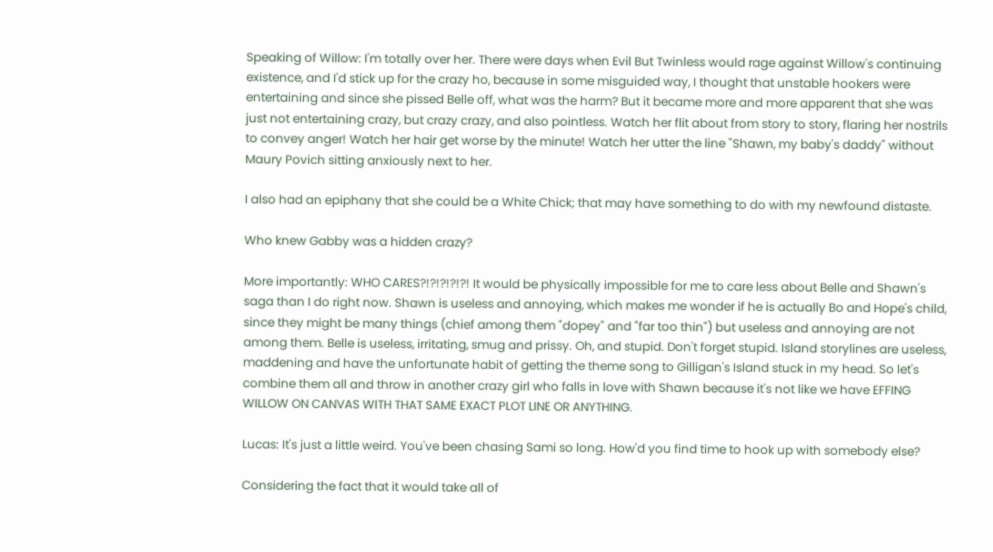Speaking of Willow: I'm totally over her. There were days when Evil But Twinless would rage against Willow's continuing existence, and I'd stick up for the crazy ho, because in some misguided way, I thought that unstable hookers were entertaining and since she pissed Belle off, what was the harm? But it became more and more apparent that she was just not entertaining crazy, but crazy crazy, and also pointless. Watch her flit about from story to story, flaring her nostrils to convey anger! Watch her hair get worse by the minute! Watch her utter the line "Shawn, my baby's daddy" without Maury Povich sitting anxiously next to her.

I also had an epiphany that she could be a White Chick; that may have something to do with my newfound distaste.

Who knew Gabby was a hidden crazy?

More importantly: WHO CARES?!?!?!?!?! It would be physically impossible for me to care less about Belle and Shawn's saga than I do right now. Shawn is useless and annoying, which makes me wonder if he is actually Bo and Hope's child, since they might be many things (chief among them "dopey" and "far too thin") but useless and annoying are not among them. Belle is useless, irritating, smug and prissy. Oh, and stupid. Don't forget stupid. Island storylines are useless, maddening and have the unfortunate habit of getting the theme song to Gilligan's Island stuck in my head. So let's combine them all and throw in another crazy girl who falls in love with Shawn because it's not like we have EFFING WILLOW ON CANVAS WITH THAT SAME EXACT PLOT LINE OR ANYTHING.

Lucas: It's just a little weird. You've been chasing Sami so long. How'd you find time to hook up with somebody else?

Considering the fact that it would take all of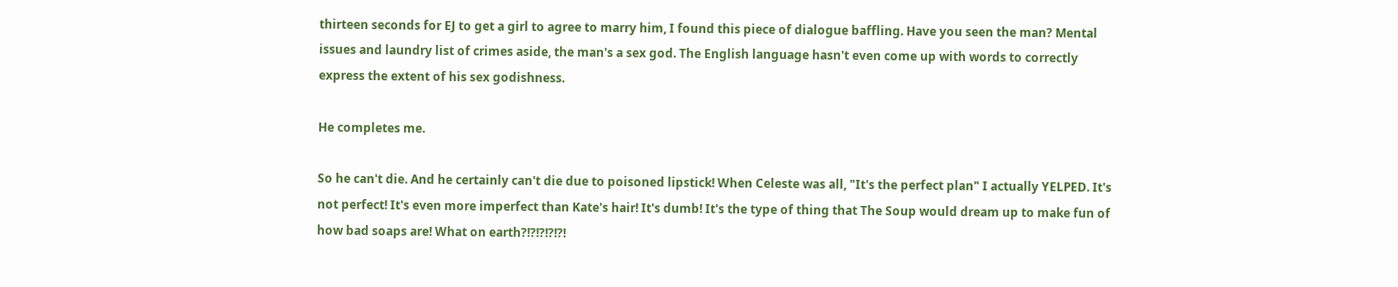thirteen seconds for EJ to get a girl to agree to marry him, I found this piece of dialogue baffling. Have you seen the man? Mental issues and laundry list of crimes aside, the man's a sex god. The English language hasn't even come up with words to correctly express the extent of his sex godishness.

He completes me.

So he can't die. And he certainly can't die due to poisoned lipstick! When Celeste was all, "It's the perfect plan" I actually YELPED. It's not perfect! It's even more imperfect than Kate's hair! It's dumb! It's the type of thing that The Soup would dream up to make fun of how bad soaps are! What on earth?!?!?!?!?!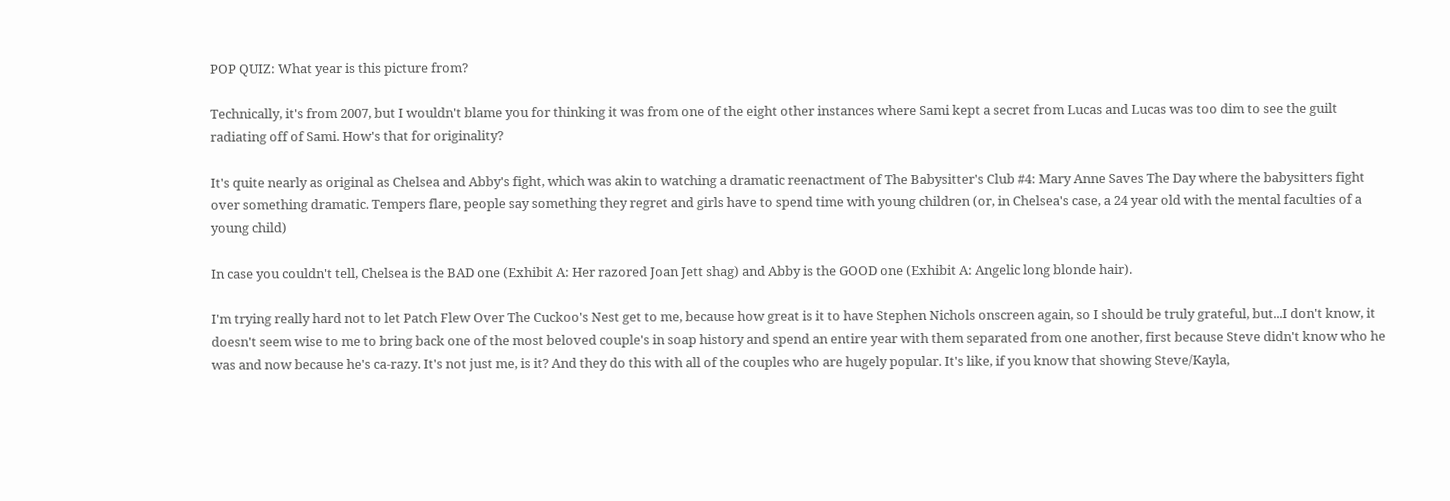POP QUIZ: What year is this picture from?

Technically, it's from 2007, but I wouldn't blame you for thinking it was from one of the eight other instances where Sami kept a secret from Lucas and Lucas was too dim to see the guilt radiating off of Sami. How's that for originality?

It's quite nearly as original as Chelsea and Abby's fight, which was akin to watching a dramatic reenactment of The Babysitter's Club #4: Mary Anne Saves The Day where the babysitters fight over something dramatic. Tempers flare, people say something they regret and girls have to spend time with young children (or, in Chelsea's case, a 24 year old with the mental faculties of a young child)

In case you couldn't tell, Chelsea is the BAD one (Exhibit A: Her razored Joan Jett shag) and Abby is the GOOD one (Exhibit A: Angelic long blonde hair).

I'm trying really hard not to let Patch Flew Over The Cuckoo's Nest get to me, because how great is it to have Stephen Nichols onscreen again, so I should be truly grateful, but...I don't know, it doesn't seem wise to me to bring back one of the most beloved couple's in soap history and spend an entire year with them separated from one another, first because Steve didn't know who he was and now because he's ca-razy. It's not just me, is it? And they do this with all of the couples who are hugely popular. It's like, if you know that showing Steve/Kayla,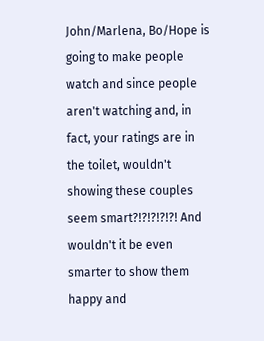John/Marlena, Bo/Hope is going to make people watch and since people aren't watching and, in fact, your ratings are in the toilet, wouldn't showing these couples seem smart?!?!?!?!?! And wouldn't it be even smarter to show them happy and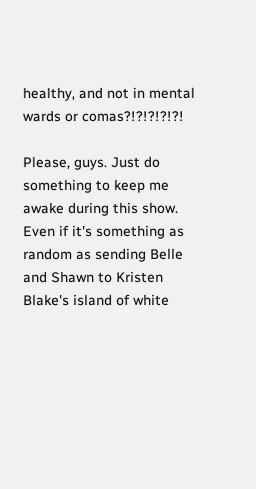healthy, and not in mental wards or comas?!?!?!?!?!

Please, guys. Just do something to keep me awake during this show. Even if it's something as random as sending Belle and Shawn to Kristen Blake's island of white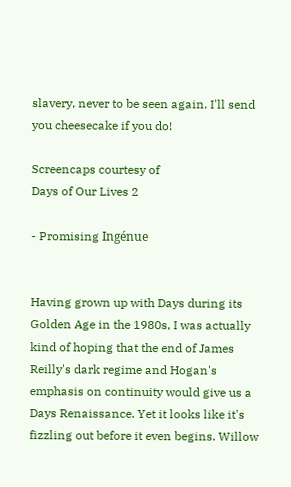slavery, never to be seen again. I'll send you cheesecake if you do!

Screencaps courtesy of
Days of Our Lives 2

- Promising Ingénue


Having grown up with Days during its Golden Age in the 1980s, I was actually kind of hoping that the end of James Reilly's dark regime and Hogan's emphasis on continuity would give us a Days Renaissance. Yet it looks like it's fizzling out before it even begins. Willow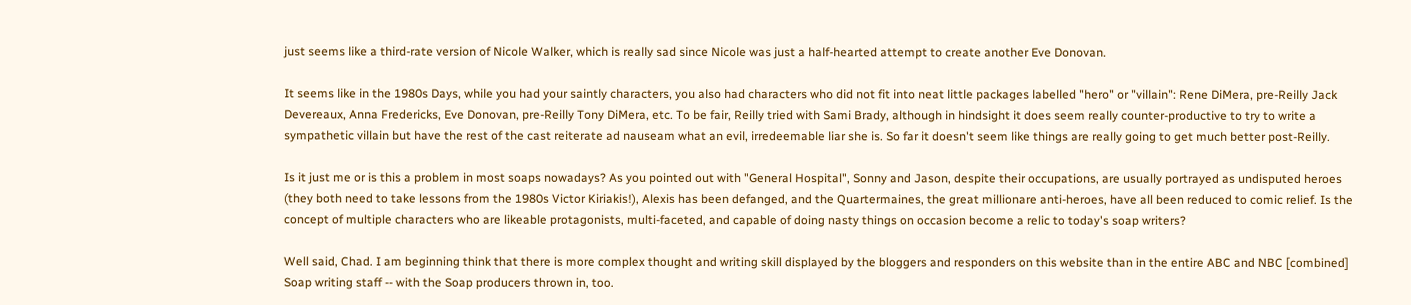just seems like a third-rate version of Nicole Walker, which is really sad since Nicole was just a half-hearted attempt to create another Eve Donovan.

It seems like in the 1980s Days, while you had your saintly characters, you also had characters who did not fit into neat little packages labelled "hero" or "villain": Rene DiMera, pre-Reilly Jack Devereaux, Anna Fredericks, Eve Donovan, pre-Reilly Tony DiMera, etc. To be fair, Reilly tried with Sami Brady, although in hindsight it does seem really counter-productive to try to write a sympathetic villain but have the rest of the cast reiterate ad nauseam what an evil, irredeemable liar she is. So far it doesn't seem like things are really going to get much better post-Reilly.

Is it just me or is this a problem in most soaps nowadays? As you pointed out with "General Hospital", Sonny and Jason, despite their occupations, are usually portrayed as undisputed heroes (they both need to take lessons from the 1980s Victor Kiriakis!), Alexis has been defanged, and the Quartermaines, the great millionare anti-heroes, have all been reduced to comic relief. Is the concept of multiple characters who are likeable protagonists, multi-faceted, and capable of doing nasty things on occasion become a relic to today's soap writers?

Well said, Chad. I am beginning think that there is more complex thought and writing skill displayed by the bloggers and responders on this website than in the entire ABC and NBC [combined] Soap writing staff -- with the Soap producers thrown in, too.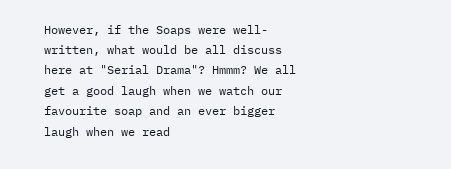However, if the Soaps were well-written, what would be all discuss here at "Serial Drama"? Hmmm? We all get a good laugh when we watch our favourite soap and an ever bigger laugh when we read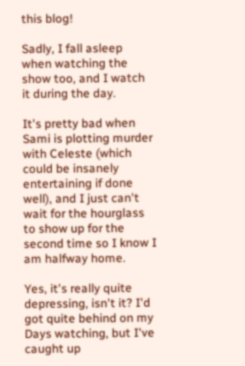this blog!

Sadly, I fall asleep when watching the show too, and I watch it during the day.

It's pretty bad when Sami is plotting murder with Celeste (which could be insanely entertaining if done well), and I just can't wait for the hourglass to show up for the second time so I know I am halfway home.

Yes, it's really quite depressing, isn't it? I'd got quite behind on my Days watching, but I've caught up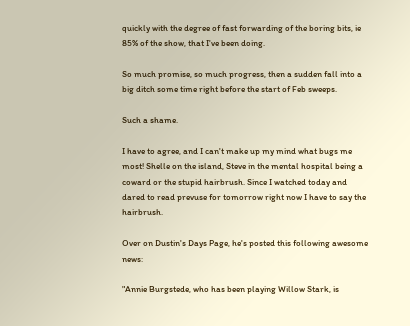quickly with the degree of fast forwarding of the boring bits, ie 85% of the show, that I've been doing.

So much promise, so much progress, then a sudden fall into a big ditch some time right before the start of Feb sweeps.

Such a shame.

I have to agree, and I can't make up my mind what bugs me most! Shelle on the island, Steve in the mental hospital being a coward or the stupid hairbrush. Since I watched today and dared to read prevuse for tomorrow right now I have to say the hairbrush.

Over on Dustin's Days Page, he's posted this following awesome news:

"Annie Burgstede, who has been playing Willow Stark, is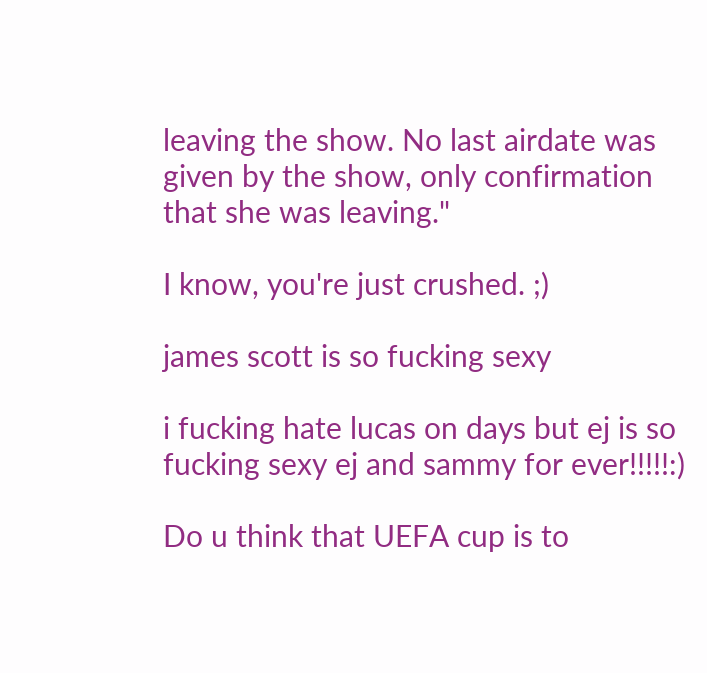leaving the show. No last airdate was given by the show, only confirmation that she was leaving."

I know, you're just crushed. ;)

james scott is so fucking sexy

i fucking hate lucas on days but ej is so fucking sexy ej and sammy for ever!!!!!:)

Do u think that UEFA cup is to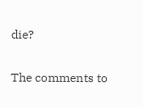die?

The comments to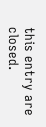this entry are closed.